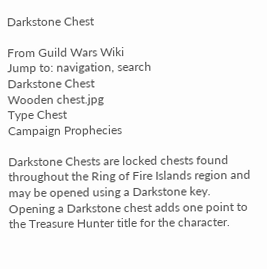Darkstone Chest

From Guild Wars Wiki
Jump to: navigation, search
Darkstone Chest
Wooden chest.jpg
Type Chest
Campaign Prophecies

Darkstone Chests are locked chests found throughout the Ring of Fire Islands region and may be opened using a Darkstone key. Opening a Darkstone chest adds one point to the Treasure Hunter title for the character.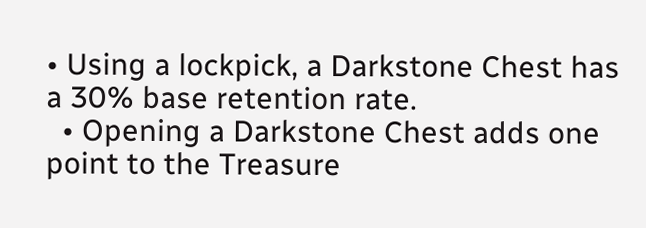• Using a lockpick, a Darkstone Chest has a 30% base retention rate.
  • Opening a Darkstone Chest adds one point to the Treasure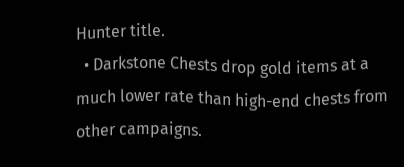Hunter title.
  • Darkstone Chests drop gold items at a much lower rate than high-end chests from other campaigns.